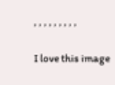, , , , , , , , ,

I love this image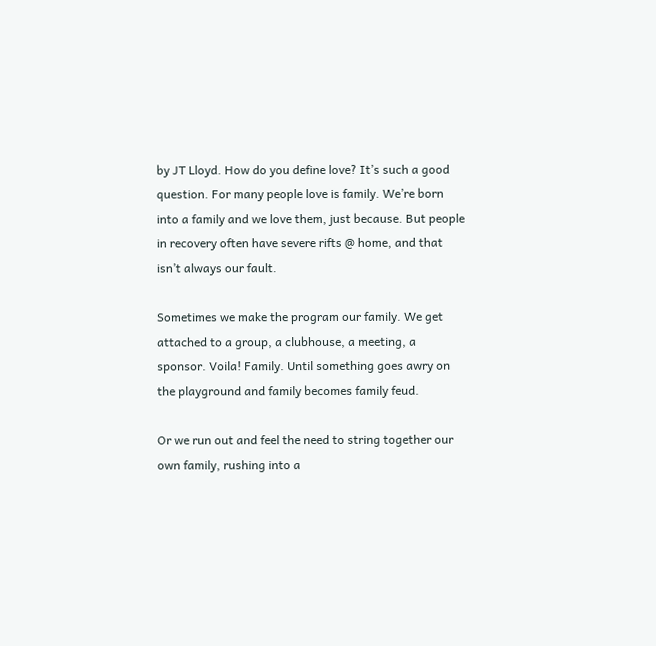by JT Lloyd. How do you define love? It’s such a good question. For many people love is family. We’re born into a family and we love them, just because. But people in recovery often have severe rifts @ home, and that isn’t always our fault.

Sometimes we make the program our family. We get attached to a group, a clubhouse, a meeting, a sponsor. Voila! Family. Until something goes awry on the playground and family becomes family feud.

Or we run out and feel the need to string together our own family, rushing into a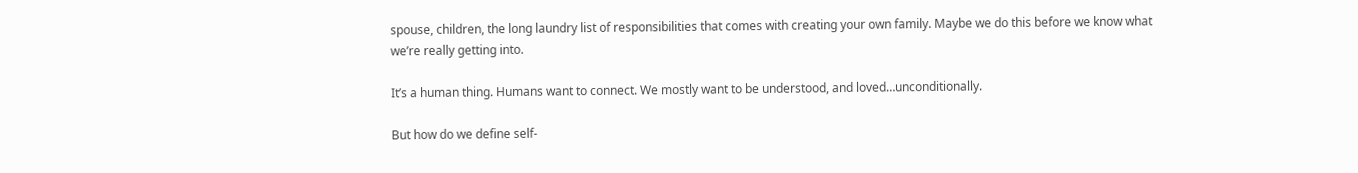spouse, children, the long laundry list of responsibilities that comes with creating your own family. Maybe we do this before we know what we’re really getting into.

It’s a human thing. Humans want to connect. We mostly want to be understood, and loved…unconditionally.

But how do we define self-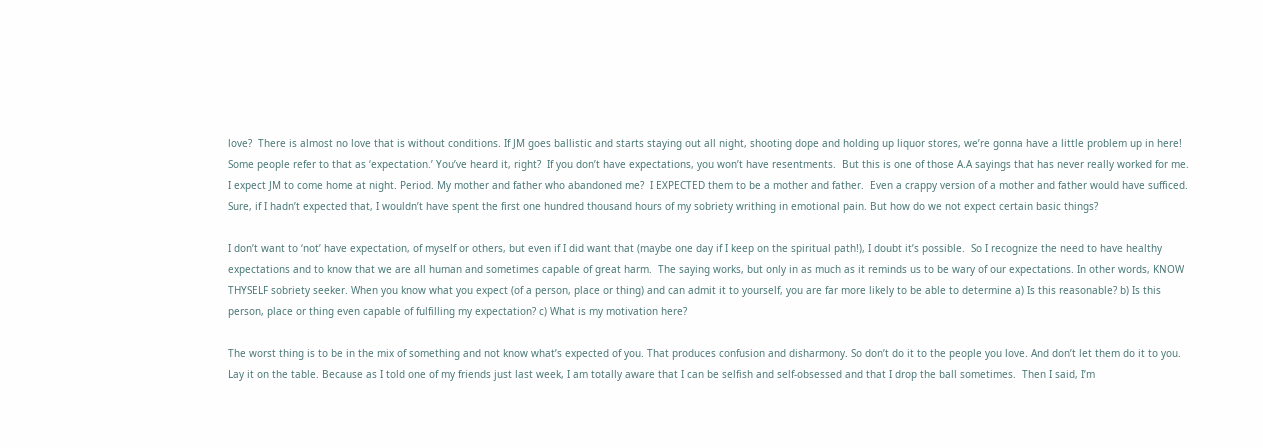love?  There is almost no love that is without conditions. If JM goes ballistic and starts staying out all night, shooting dope and holding up liquor stores, we’re gonna have a little problem up in here!  Some people refer to that as ‘expectation.’ You’ve heard it, right?  If you don’t have expectations, you won’t have resentments.  But this is one of those A.A sayings that has never really worked for me. I expect JM to come home at night. Period. My mother and father who abandoned me?  I EXPECTED them to be a mother and father.  Even a crappy version of a mother and father would have sufficed. Sure, if I hadn’t expected that, I wouldn’t have spent the first one hundred thousand hours of my sobriety writhing in emotional pain. But how do we not expect certain basic things?

I don’t want to ‘not’ have expectation, of myself or others, but even if I did want that (maybe one day if I keep on the spiritual path!), I doubt it’s possible.  So I recognize the need to have healthy expectations and to know that we are all human and sometimes capable of great harm.  The saying works, but only in as much as it reminds us to be wary of our expectations. In other words, KNOW THYSELF sobriety seeker. When you know what you expect (of a person, place or thing) and can admit it to yourself, you are far more likely to be able to determine a) Is this reasonable? b) Is this person, place or thing even capable of fulfilling my expectation? c) What is my motivation here?

The worst thing is to be in the mix of something and not know what’s expected of you. That produces confusion and disharmony. So don’t do it to the people you love. And don’t let them do it to you. Lay it on the table. Because as I told one of my friends just last week, I am totally aware that I can be selfish and self-obsessed and that I drop the ball sometimes.  Then I said, I’m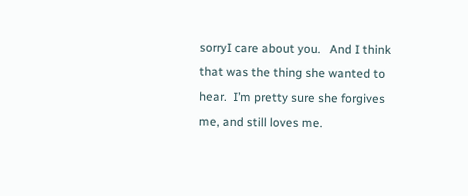sorryI care about you.   And I think that was the thing she wanted to hear.  I’m pretty sure she forgives me, and still loves me.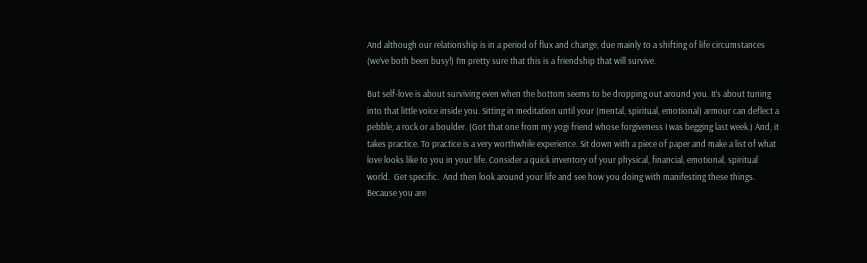And although our relationship is in a period of flux and change, due mainly to a shifting of life circumstances (we’ve both been busy!) I’m pretty sure that this is a friendship that will survive.

But self-love is about surviving even when the bottom seems to be dropping out around you. It’s about tuning into that little voice inside you. Sitting in meditation until your (mental, spiritual, emotional) armour can deflect a pebble, a rock or a boulder. (Got that one from my yogi friend whose forgiveness I was begging last week.) And, it takes practice. To practice is a very worthwhile experience. Sit down with a piece of paper and make a list of what love looks like to you in your life. Consider a quick inventory of your physical, financial, emotional, spiritual world.  Get specific.  And then look around your life and see how you doing with manifesting these things. Because you are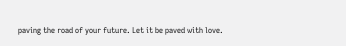paving the road of your future. Let it be paved with love.